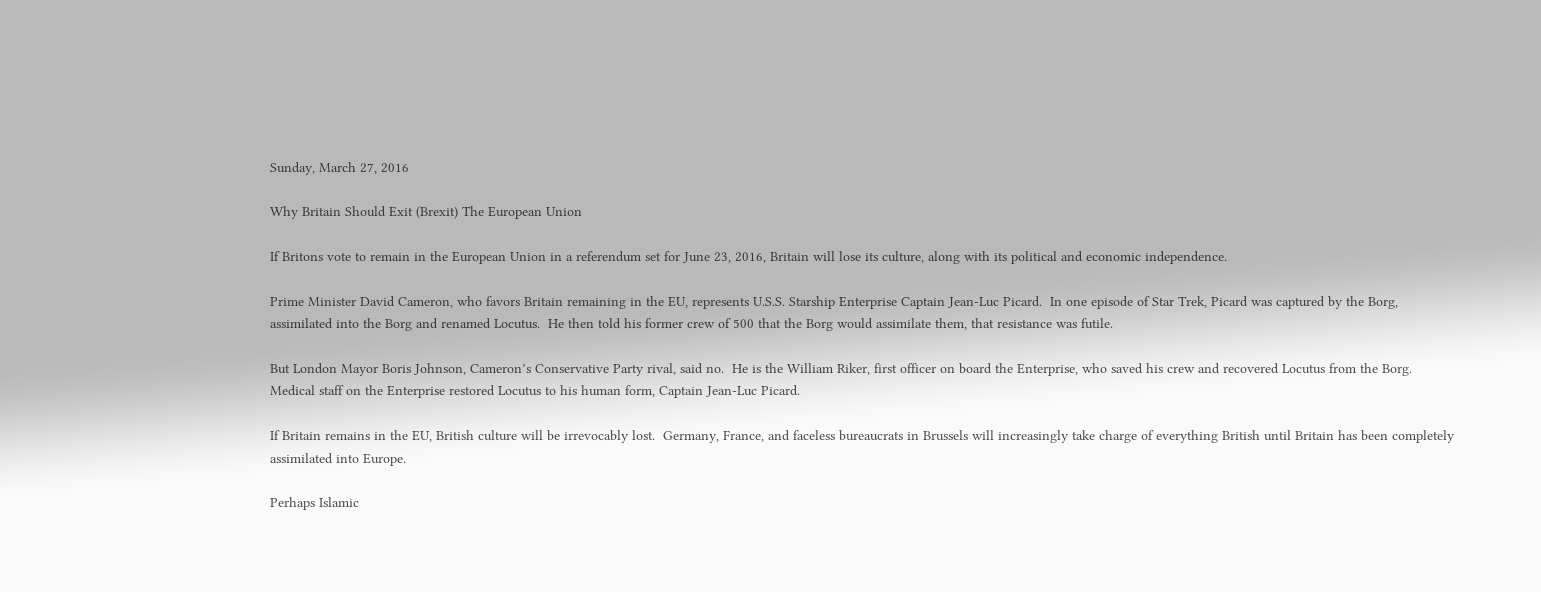Sunday, March 27, 2016

Why Britain Should Exit (Brexit) The European Union

If Britons vote to remain in the European Union in a referendum set for June 23, 2016, Britain will lose its culture, along with its political and economic independence.

Prime Minister David Cameron, who favors Britain remaining in the EU, represents U.S.S. Starship Enterprise Captain Jean-Luc Picard.  In one episode of Star Trek, Picard was captured by the Borg, assimilated into the Borg and renamed Locutus.  He then told his former crew of 500 that the Borg would assimilate them, that resistance was futile.

But London Mayor Boris Johnson, Cameron’s Conservative Party rival, said no.  He is the William Riker, first officer on board the Enterprise, who saved his crew and recovered Locutus from the Borg.  Medical staff on the Enterprise restored Locutus to his human form, Captain Jean-Luc Picard.

If Britain remains in the EU, British culture will be irrevocably lost.  Germany, France, and faceless bureaucrats in Brussels will increasingly take charge of everything British until Britain has been completely assimilated into Europe.

Perhaps Islamic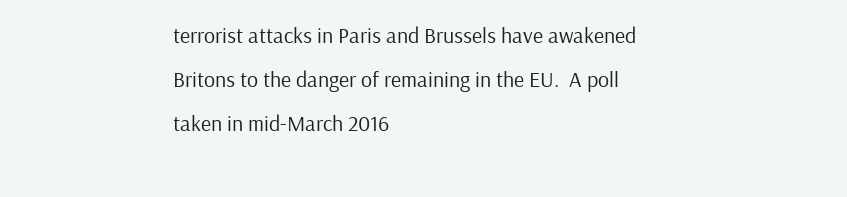terrorist attacks in Paris and Brussels have awakened Britons to the danger of remaining in the EU.  A poll taken in mid-March 2016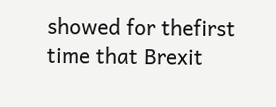showed for thefirst time that Brexit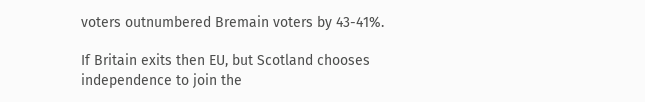voters outnumbered Bremain voters by 43-41%.

If Britain exits then EU, but Scotland chooses independence to join the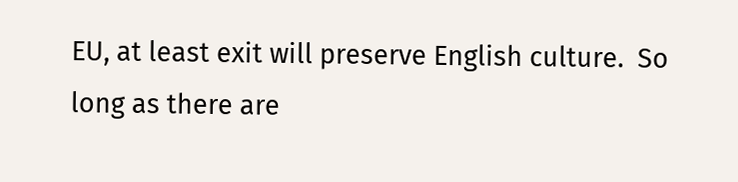EU, at least exit will preserve English culture.  So long as there are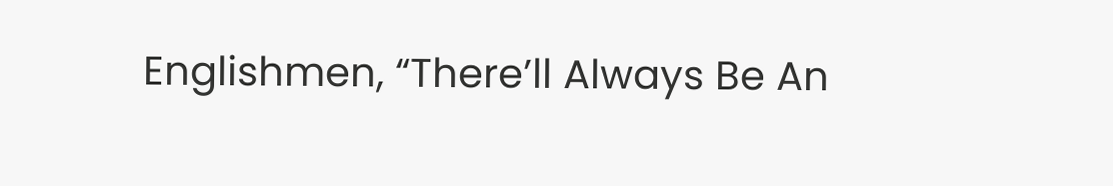Englishmen, “There’ll Always Be An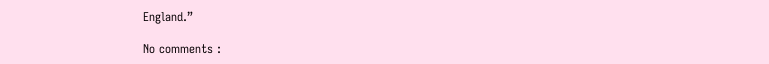England.”

No comments :